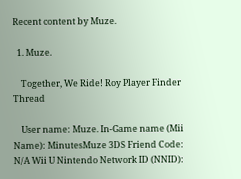Recent content by Muze.

  1. Muze.

    Together, We Ride! Roy Player Finder Thread

    User name: Muze. In-Game name (Mii Name): MinutesMuze 3DS Friend Code: N/A Wii U Nintendo Network ID (NNID):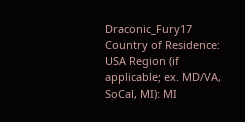Draconic_Fury17 Country of Residence: USA Region (if applicable; ex. MD/VA, SoCal, MI): MI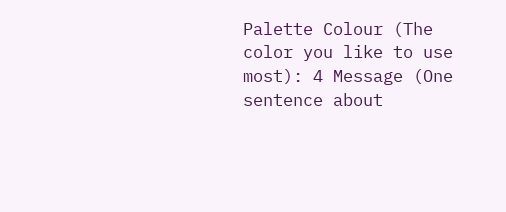Palette Colour (The color you like to use most): 4 Message (One sentence about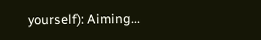yourself): Aiming...